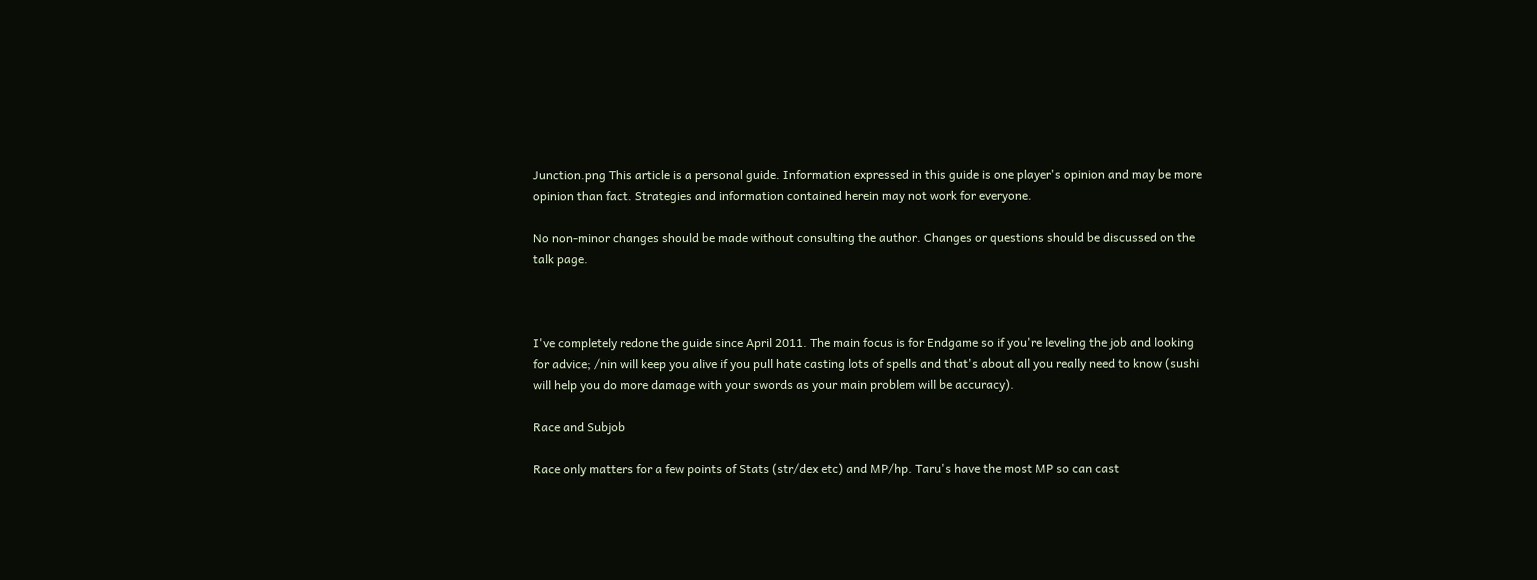Junction.png This article is a personal guide. Information expressed in this guide is one player's opinion and may be more opinion than fact. Strategies and information contained herein may not work for everyone.

No non-minor changes should be made without consulting the author. Changes or questions should be discussed on the talk page.



I've completely redone the guide since April 2011. The main focus is for Endgame so if you're leveling the job and looking for advice; /nin will keep you alive if you pull hate casting lots of spells and that's about all you really need to know (sushi will help you do more damage with your swords as your main problem will be accuracy).

Race and Subjob

Race only matters for a few points of Stats (str/dex etc) and MP/hp. Taru's have the most MP so can cast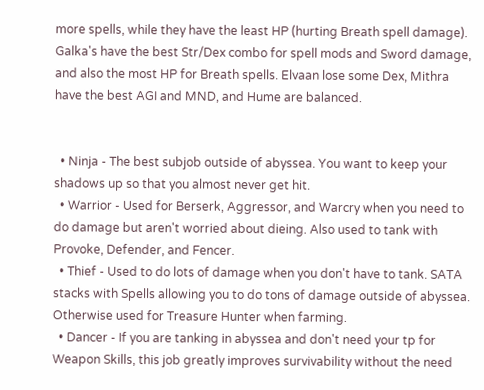more spells, while they have the least HP (hurting Breath spell damage). Galka's have the best Str/Dex combo for spell mods and Sword damage, and also the most HP for Breath spells. Elvaan lose some Dex, Mithra have the best AGI and MND, and Hume are balanced.


  • Ninja - The best subjob outside of abyssea. You want to keep your shadows up so that you almost never get hit.
  • Warrior - Used for Berserk, Aggressor, and Warcry when you need to do damage but aren't worried about dieing. Also used to tank with Provoke, Defender, and Fencer.
  • Thief - Used to do lots of damage when you don't have to tank. SATA stacks with Spells allowing you to do tons of damage outside of abyssea. Otherwise used for Treasure Hunter when farming.
  • Dancer - If you are tanking in abyssea and don't need your tp for Weapon Skills, this job greatly improves survivability without the need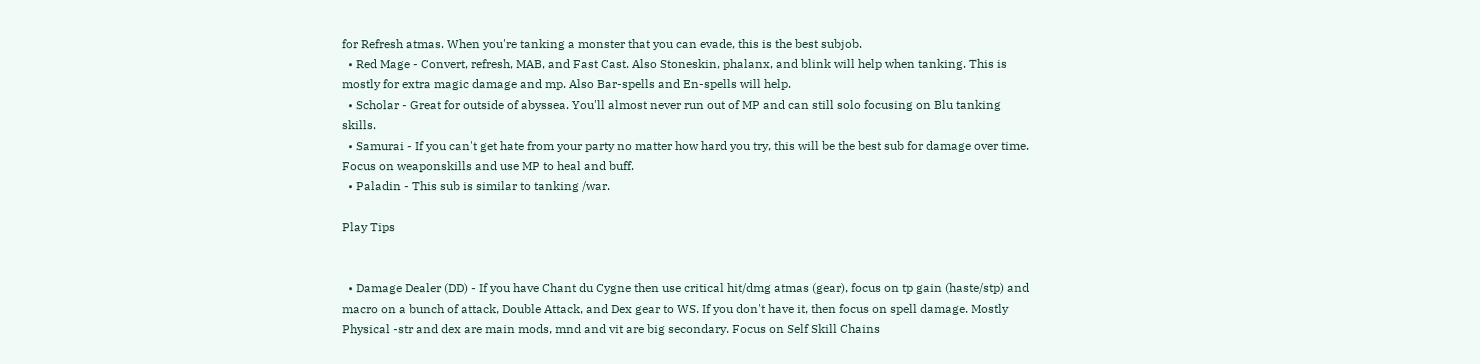for Refresh atmas. When you're tanking a monster that you can evade, this is the best subjob.
  • Red Mage - Convert, refresh, MAB, and Fast Cast. Also Stoneskin, phalanx, and blink will help when tanking. This is mostly for extra magic damage and mp. Also Bar-spells and En-spells will help.
  • Scholar - Great for outside of abyssea. You'll almost never run out of MP and can still solo focusing on Blu tanking skills.
  • Samurai - If you can't get hate from your party no matter how hard you try, this will be the best sub for damage over time. Focus on weaponskills and use MP to heal and buff.
  • Paladin - This sub is similar to tanking /war.

Play Tips


  • Damage Dealer (DD) - If you have Chant du Cygne then use critical hit/dmg atmas (gear), focus on tp gain (haste/stp) and macro on a bunch of attack, Double Attack, and Dex gear to WS. If you don't have it, then focus on spell damage. Mostly Physical -str and dex are main mods, mnd and vit are big secondary. Focus on Self Skill Chains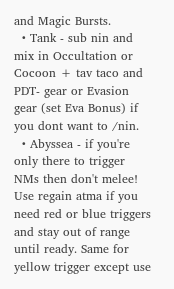and Magic Bursts.
  • Tank - sub nin and mix in Occultation or Cocoon + tav taco and PDT- gear or Evasion gear (set Eva Bonus) if you dont want to /nin.
  • Abyssea - if you're only there to trigger NMs then don't melee! Use regain atma if you need red or blue triggers and stay out of range until ready. Same for yellow trigger except use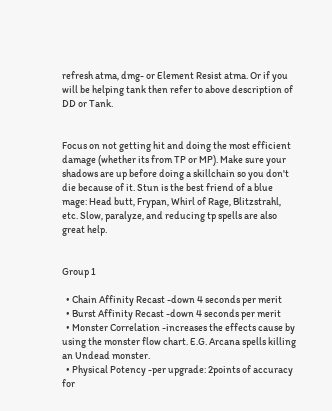refresh atma, dmg- or Element Resist atma. Or if you will be helping tank then refer to above description of DD or Tank.


Focus on not getting hit and doing the most efficient damage (whether its from TP or MP). Make sure your shadows are up before doing a skillchain so you don't die because of it. Stun is the best friend of a blue mage: Head butt, Frypan, Whirl of Rage, Blitzstrahl, etc. Slow, paralyze, and reducing tp spells are also great help.


Group 1

  • Chain Affinity Recast -down 4 seconds per merit
  • Burst Affinity Recast -down 4 seconds per merit
  • Monster Correlation -increases the effects cause by using the monster flow chart. E.G. Arcana spells killing an Undead monster.
  • Physical Potency -per upgrade: 2points of accuracy for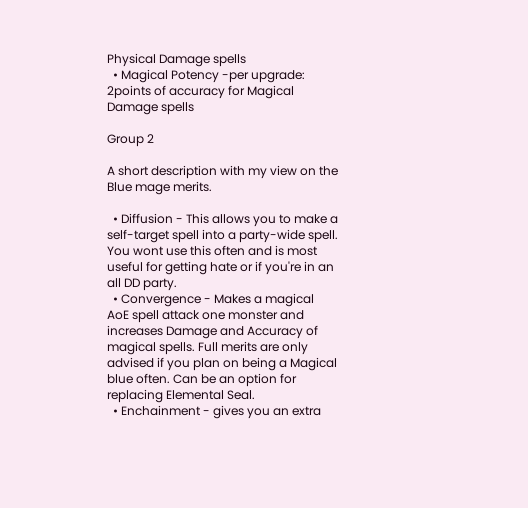Physical Damage spells
  • Magical Potency -per upgrade: 2points of accuracy for Magical Damage spells

Group 2

A short description with my view on the Blue mage merits.

  • Diffusion - This allows you to make a self-target spell into a party-wide spell. You wont use this often and is most useful for getting hate or if you're in an all DD party.
  • Convergence - Makes a magical AoE spell attack one monster and increases Damage and Accuracy of magical spells. Full merits are only advised if you plan on being a Magical blue often. Can be an option for replacing Elemental Seal.
  • Enchainment - gives you an extra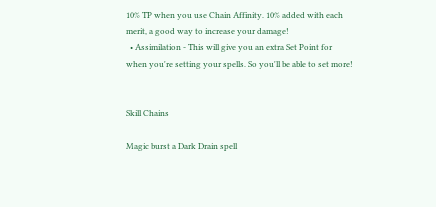10% TP when you use Chain Affinity. 10% added with each merit, a good way to increase your damage!
  • Assimilation - This will give you an extra Set Point for when you're setting your spells. So you'll be able to set more!


Skill Chains

Magic burst a Dark Drain spell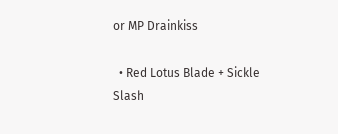or MP Drainkiss

  • Red Lotus Blade + Sickle Slash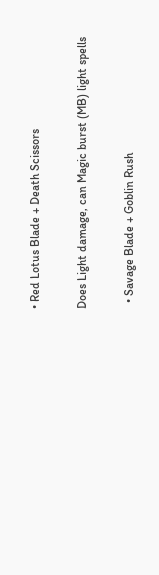• Red Lotus Blade + Death Scissors

Does Light damage, can Magic burst (MB) light spells

  • Savage Blade + Goblin Rush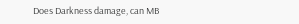Does Darkness damage, can MB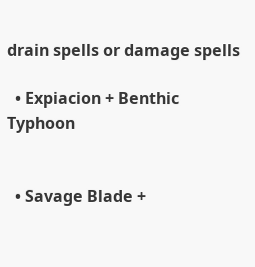drain spells or damage spells

  • Expiacion + Benthic Typhoon


  • Savage Blade +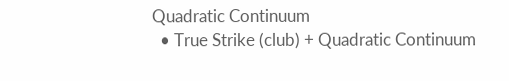Quadratic Continuum
  • True Strike (club) + Quadratic Continuum